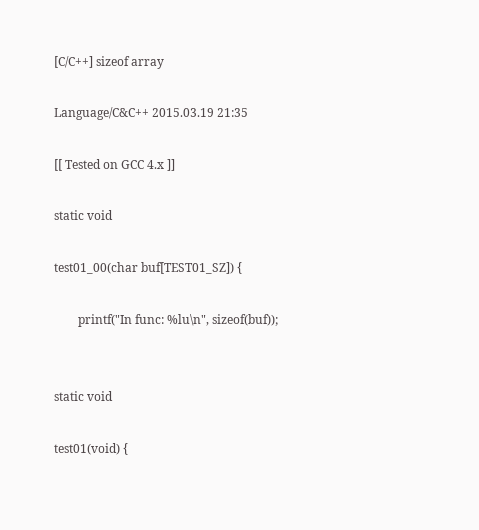[C/C++] sizeof array

Language/C&C++ 2015.03.19 21:35

[[ Tested on GCC 4.x ]]

static void

test01_00(char buf[TEST01_SZ]) {

        printf("In func: %lu\n", sizeof(buf));


static void

test01(void) {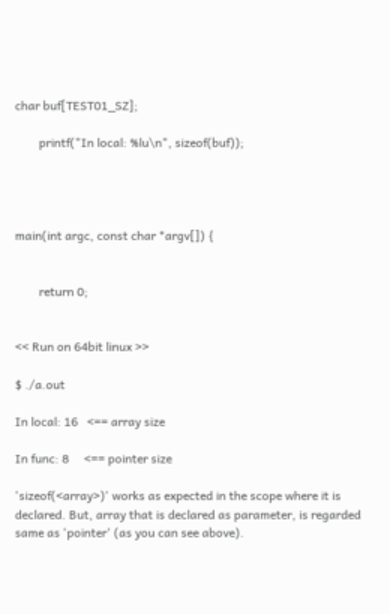char buf[TEST01_SZ];

        printf("In local: %lu\n", sizeof(buf));




main(int argc, const char *argv[]) {


        return 0;


<< Run on 64bit linux >>

$ ./a.out

In local: 16   <== array size

In func: 8     <== pointer size

'sizeof(<array>)' works as expected in the scope where it is declared. But, array that is declared as parameter, is regarded same as 'pointer' (as you can see above).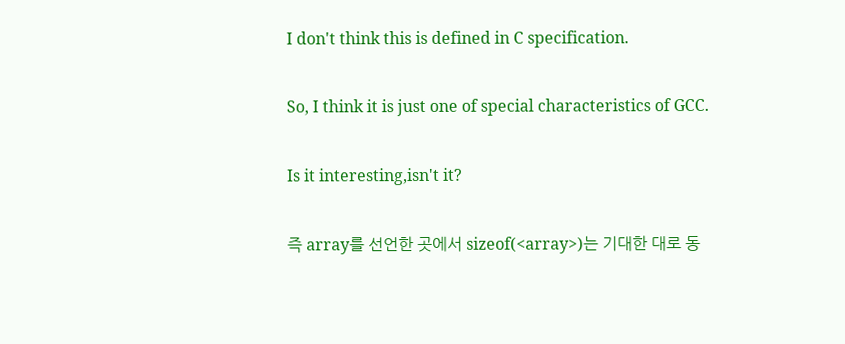I don't think this is defined in C specification.

So, I think it is just one of special characteristics of GCC.

Is it interesting,isn't it?

즉 array를 선언한 곳에서 sizeof(<array>)는 기대한 대로 동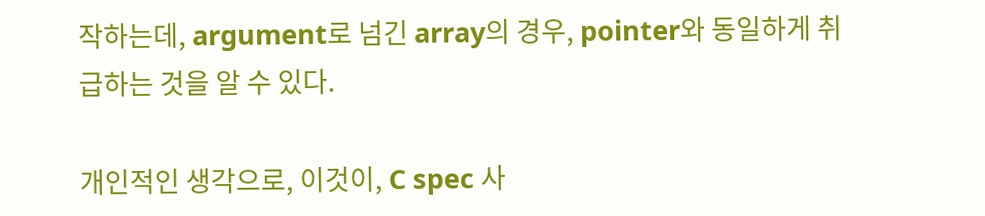작하는데, argument로 넘긴 array의 경우, pointer와 동일하게 취급하는 것을 알 수 있다.

개인적인 생각으로, 이것이, C spec 사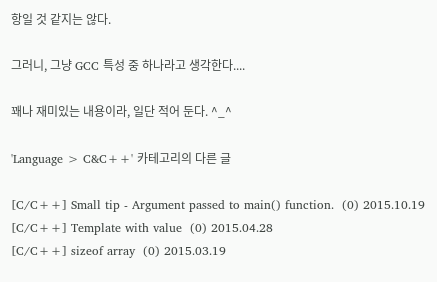항일 것 같지는 않다.

그러니, 그냥 GCC 특성 중 하나라고 생각한다....

꽤나 재미있는 내용이라, 일단 적어 둔다. ^_^

'Language > C&C++' 카테고리의 다른 글

[C/C++] Small tip - Argument passed to main() function.  (0) 2015.10.19
[C/C++] Template with value  (0) 2015.04.28
[C/C++] sizeof array  (0) 2015.03.19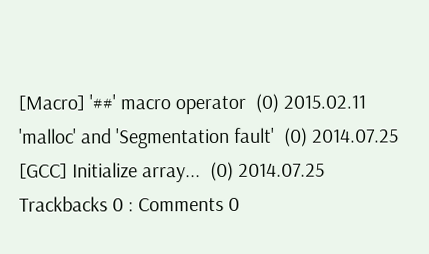[Macro] '##' macro operator  (0) 2015.02.11
'malloc' and 'Segmentation fault'  (0) 2014.07.25
[GCC] Initialize array...  (0) 2014.07.25
Trackbacks 0 : Comments 0